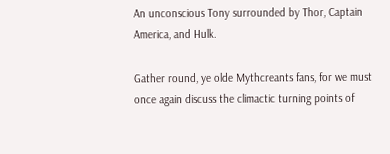An unconscious Tony surrounded by Thor, Captain America, and Hulk.

Gather round, ye olde Mythcreants fans, for we must once again discuss the climactic turning points of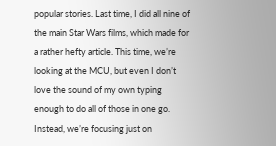popular stories. Last time, I did all nine of the main Star Wars films, which made for a rather hefty article. This time, we’re looking at the MCU, but even I don’t love the sound of my own typing enough to do all of those in one go. Instead, we’re focusing just on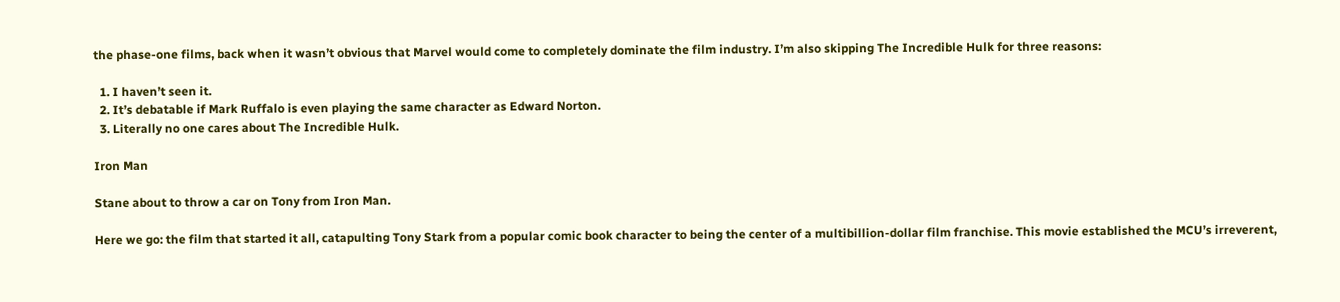the phase-one films, back when it wasn’t obvious that Marvel would come to completely dominate the film industry. I’m also skipping The Incredible Hulk for three reasons:

  1. I haven’t seen it.
  2. It’s debatable if Mark Ruffalo is even playing the same character as Edward Norton.
  3. Literally no one cares about The Incredible Hulk.

Iron Man

Stane about to throw a car on Tony from Iron Man.

Here we go: the film that started it all, catapulting Tony Stark from a popular comic book character to being the center of a multibillion-dollar film franchise. This movie established the MCU’s irreverent,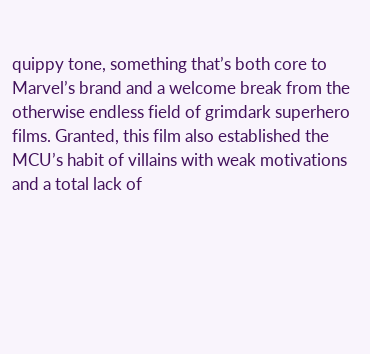quippy tone, something that’s both core to Marvel’s brand and a welcome break from the otherwise endless field of grimdark superhero films. Granted, this film also established the MCU’s habit of villains with weak motivations and a total lack of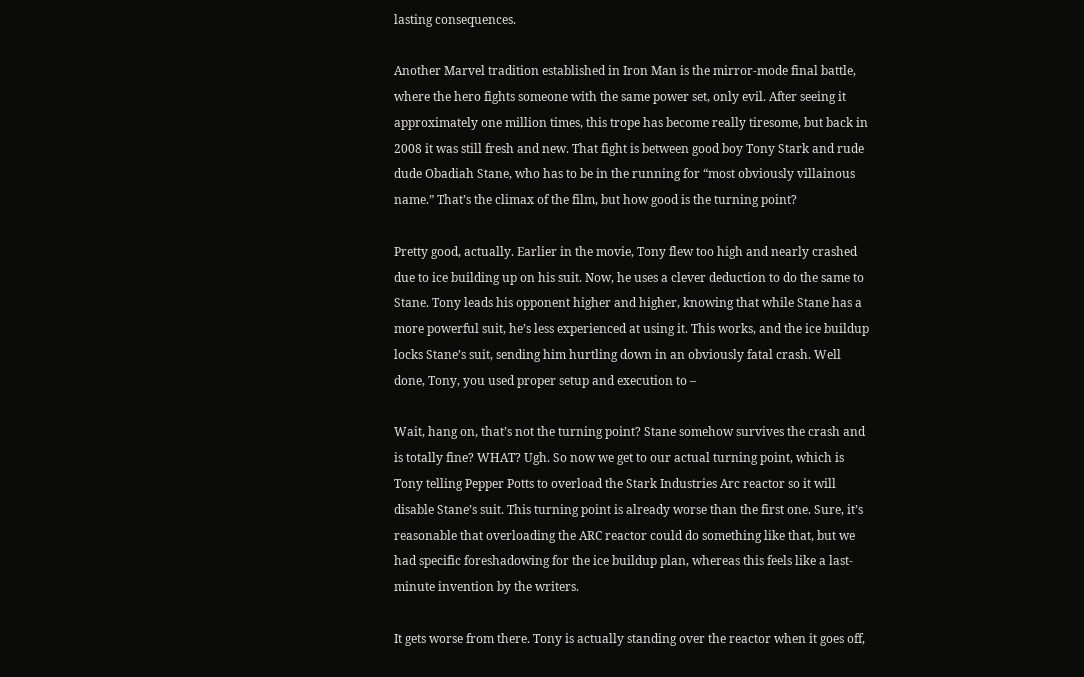lasting consequences.

Another Marvel tradition established in Iron Man is the mirror-mode final battle, where the hero fights someone with the same power set, only evil. After seeing it approximately one million times, this trope has become really tiresome, but back in 2008 it was still fresh and new. That fight is between good boy Tony Stark and rude dude Obadiah Stane, who has to be in the running for “most obviously villainous name.” That’s the climax of the film, but how good is the turning point?

Pretty good, actually. Earlier in the movie, Tony flew too high and nearly crashed due to ice building up on his suit. Now, he uses a clever deduction to do the same to Stane. Tony leads his opponent higher and higher, knowing that while Stane has a more powerful suit, he’s less experienced at using it. This works, and the ice buildup locks Stane’s suit, sending him hurtling down in an obviously fatal crash. Well done, Tony, you used proper setup and execution to –

Wait, hang on, that’s not the turning point? Stane somehow survives the crash and is totally fine? WHAT? Ugh. So now we get to our actual turning point, which is Tony telling Pepper Potts to overload the Stark Industries Arc reactor so it will disable Stane’s suit. This turning point is already worse than the first one. Sure, it’s reasonable that overloading the ARC reactor could do something like that, but we had specific foreshadowing for the ice buildup plan, whereas this feels like a last-minute invention by the writers.

It gets worse from there. Tony is actually standing over the reactor when it goes off,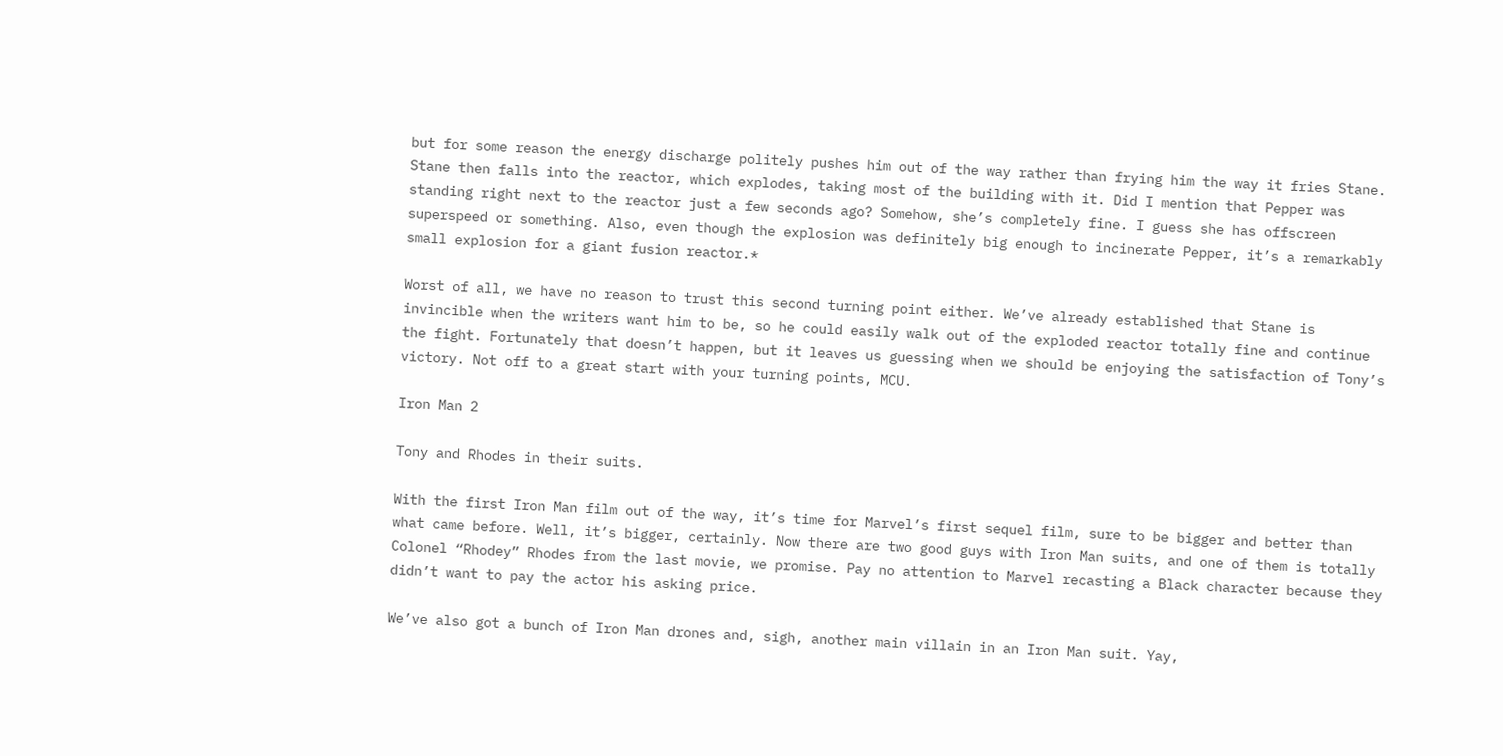but for some reason the energy discharge politely pushes him out of the way rather than frying him the way it fries Stane. Stane then falls into the reactor, which explodes, taking most of the building with it. Did I mention that Pepper was standing right next to the reactor just a few seconds ago? Somehow, she’s completely fine. I guess she has offscreen superspeed or something. Also, even though the explosion was definitely big enough to incinerate Pepper, it’s a remarkably small explosion for a giant fusion reactor.*

Worst of all, we have no reason to trust this second turning point either. We’ve already established that Stane is invincible when the writers want him to be, so he could easily walk out of the exploded reactor totally fine and continue the fight. Fortunately that doesn’t happen, but it leaves us guessing when we should be enjoying the satisfaction of Tony’s victory. Not off to a great start with your turning points, MCU.

Iron Man 2

Tony and Rhodes in their suits.

With the first Iron Man film out of the way, it’s time for Marvel’s first sequel film, sure to be bigger and better than what came before. Well, it’s bigger, certainly. Now there are two good guys with Iron Man suits, and one of them is totally Colonel “Rhodey” Rhodes from the last movie, we promise. Pay no attention to Marvel recasting a Black character because they didn’t want to pay the actor his asking price.

We’ve also got a bunch of Iron Man drones and, sigh, another main villain in an Iron Man suit. Yay,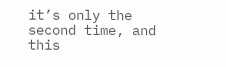it’s only the second time, and this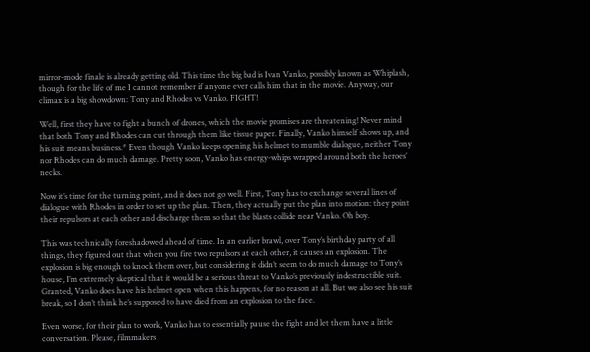mirror-mode finale is already getting old. This time the big bad is Ivan Vanko, possibly known as Whiplash, though for the life of me I cannot remember if anyone ever calls him that in the movie. Anyway, our climax is a big showdown: Tony and Rhodes vs Vanko. FIGHT!

Well, first they have to fight a bunch of drones, which the movie promises are threatening! Never mind that both Tony and Rhodes can cut through them like tissue paper. Finally, Vanko himself shows up, and his suit means business.* Even though Vanko keeps opening his helmet to mumble dialogue, neither Tony nor Rhodes can do much damage. Pretty soon, Vanko has energy-whips wrapped around both the heroes’ necks.

Now it’s time for the turning point, and it does not go well. First, Tony has to exchange several lines of dialogue with Rhodes in order to set up the plan. Then, they actually put the plan into motion: they point their repulsors at each other and discharge them so that the blasts collide near Vanko. Oh boy.

This was technically foreshadowed ahead of time. In an earlier brawl, over Tony’s birthday party of all things, they figured out that when you fire two repulsors at each other, it causes an explosion. The explosion is big enough to knock them over, but considering it didn’t seem to do much damage to Tony’s house, I’m extremely skeptical that it would be a serious threat to Vanko’s previously indestructible suit. Granted, Vanko does have his helmet open when this happens, for no reason at all. But we also see his suit break, so I don’t think he’s supposed to have died from an explosion to the face.

Even worse, for their plan to work, Vanko has to essentially pause the fight and let them have a little conversation. Please, filmmakers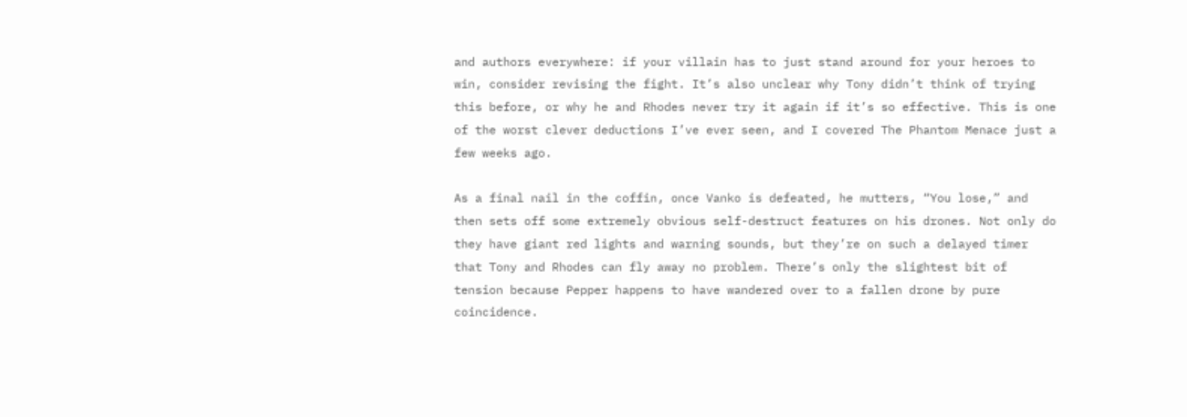and authors everywhere: if your villain has to just stand around for your heroes to win, consider revising the fight. It’s also unclear why Tony didn’t think of trying this before, or why he and Rhodes never try it again if it’s so effective. This is one of the worst clever deductions I’ve ever seen, and I covered The Phantom Menace just a few weeks ago.

As a final nail in the coffin, once Vanko is defeated, he mutters, “You lose,” and then sets off some extremely obvious self-destruct features on his drones. Not only do they have giant red lights and warning sounds, but they’re on such a delayed timer that Tony and Rhodes can fly away no problem. There’s only the slightest bit of tension because Pepper happens to have wandered over to a fallen drone by pure coincidence.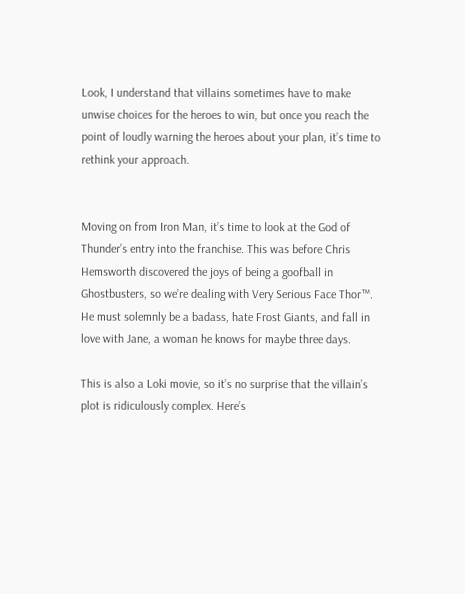Look, I understand that villains sometimes have to make unwise choices for the heroes to win, but once you reach the point of loudly warning the heroes about your plan, it’s time to rethink your approach.


Moving on from Iron Man, it’s time to look at the God of Thunder’s entry into the franchise. This was before Chris Hemsworth discovered the joys of being a goofball in Ghostbusters, so we’re dealing with Very Serious Face Thor™. He must solemnly be a badass, hate Frost Giants, and fall in love with Jane, a woman he knows for maybe three days.

This is also a Loki movie, so it’s no surprise that the villain’s plot is ridiculously complex. Here’s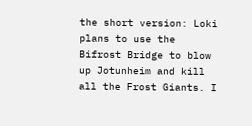the short version: Loki plans to use the Bifrost Bridge to blow up Jotunheim and kill all the Frost Giants. I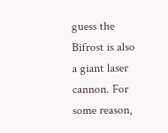guess the Bifrost is also a giant laser cannon. For some reason,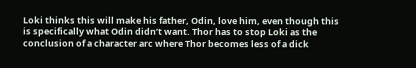Loki thinks this will make his father, Odin, love him, even though this is specifically what Odin didn’t want. Thor has to stop Loki as the conclusion of a character arc where Thor becomes less of a dick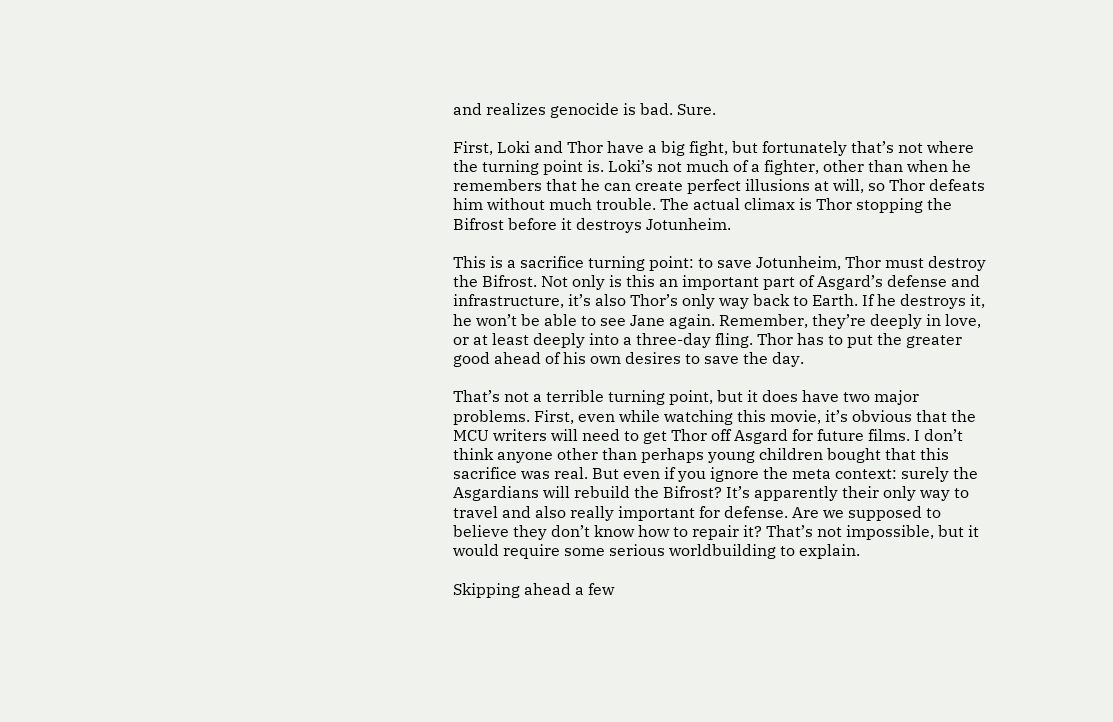and realizes genocide is bad. Sure.

First, Loki and Thor have a big fight, but fortunately that’s not where the turning point is. Loki’s not much of a fighter, other than when he remembers that he can create perfect illusions at will, so Thor defeats him without much trouble. The actual climax is Thor stopping the Bifrost before it destroys Jotunheim.

This is a sacrifice turning point: to save Jotunheim, Thor must destroy the Bifrost. Not only is this an important part of Asgard’s defense and infrastructure, it’s also Thor’s only way back to Earth. If he destroys it, he won’t be able to see Jane again. Remember, they’re deeply in love, or at least deeply into a three-day fling. Thor has to put the greater good ahead of his own desires to save the day.

That’s not a terrible turning point, but it does have two major problems. First, even while watching this movie, it’s obvious that the MCU writers will need to get Thor off Asgard for future films. I don’t think anyone other than perhaps young children bought that this sacrifice was real. But even if you ignore the meta context: surely the Asgardians will rebuild the Bifrost? It’s apparently their only way to travel and also really important for defense. Are we supposed to believe they don’t know how to repair it? That’s not impossible, but it would require some serious worldbuilding to explain.

Skipping ahead a few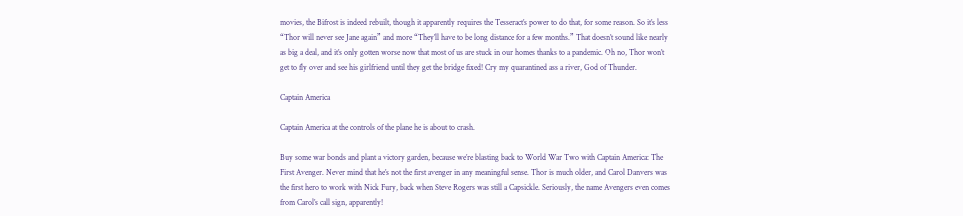movies, the Bifrost is indeed rebuilt, though it apparently requires the Tesseract’s power to do that, for some reason. So it’s less “Thor will never see Jane again” and more “They’ll have to be long distance for a few months.” That doesn’t sound like nearly as big a deal, and it’s only gotten worse now that most of us are stuck in our homes thanks to a pandemic. Oh no, Thor won’t get to fly over and see his girlfriend until they get the bridge fixed! Cry my quarantined ass a river, God of Thunder.

Captain America

Captain America at the controls of the plane he is about to crash.

Buy some war bonds and plant a victory garden, because we’re blasting back to World War Two with Captain America: The First Avenger. Never mind that he’s not the first avenger in any meaningful sense. Thor is much older, and Carol Danvers was the first hero to work with Nick Fury, back when Steve Rogers was still a Capsickle. Seriously, the name Avengers even comes from Carol’s call sign, apparently!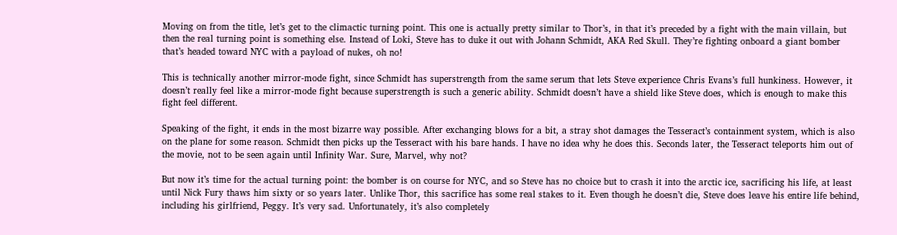Moving on from the title, let’s get to the climactic turning point. This one is actually pretty similar to Thor’s, in that it’s preceded by a fight with the main villain, but then the real turning point is something else. Instead of Loki, Steve has to duke it out with Johann Schmidt, AKA Red Skull. They’re fighting onboard a giant bomber that’s headed toward NYC with a payload of nukes, oh no!

This is technically another mirror-mode fight, since Schmidt has superstrength from the same serum that lets Steve experience Chris Evans’s full hunkiness. However, it doesn’t really feel like a mirror-mode fight because superstrength is such a generic ability. Schmidt doesn’t have a shield like Steve does, which is enough to make this fight feel different.

Speaking of the fight, it ends in the most bizarre way possible. After exchanging blows for a bit, a stray shot damages the Tesseract’s containment system, which is also on the plane for some reason. Schmidt then picks up the Tesseract with his bare hands. I have no idea why he does this. Seconds later, the Tesseract teleports him out of the movie, not to be seen again until Infinity War. Sure, Marvel, why not?

But now it’s time for the actual turning point: the bomber is on course for NYC, and so Steve has no choice but to crash it into the arctic ice, sacrificing his life, at least until Nick Fury thaws him sixty or so years later. Unlike Thor, this sacrifice has some real stakes to it. Even though he doesn’t die, Steve does leave his entire life behind, including his girlfriend, Peggy. It’s very sad. Unfortunately, it’s also completely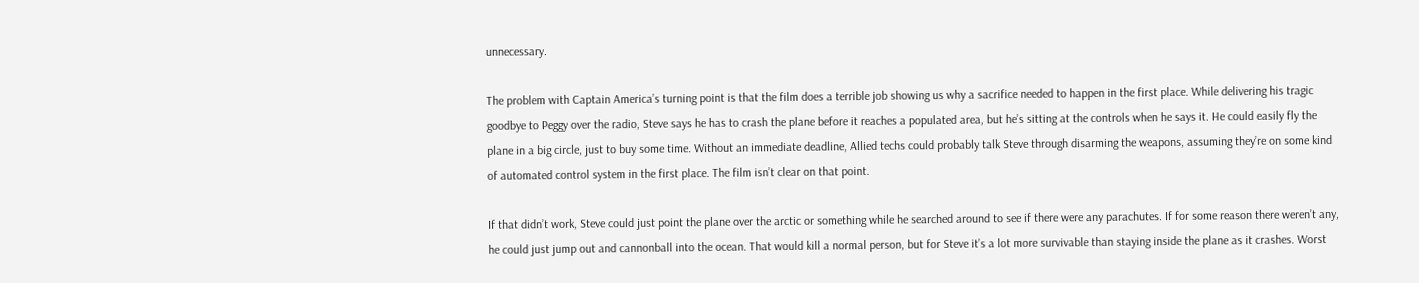unnecessary.

The problem with Captain America’s turning point is that the film does a terrible job showing us why a sacrifice needed to happen in the first place. While delivering his tragic goodbye to Peggy over the radio, Steve says he has to crash the plane before it reaches a populated area, but he’s sitting at the controls when he says it. He could easily fly the plane in a big circle, just to buy some time. Without an immediate deadline, Allied techs could probably talk Steve through disarming the weapons, assuming they’re on some kind of automated control system in the first place. The film isn’t clear on that point.

If that didn’t work, Steve could just point the plane over the arctic or something while he searched around to see if there were any parachutes. If for some reason there weren’t any, he could just jump out and cannonball into the ocean. That would kill a normal person, but for Steve it’s a lot more survivable than staying inside the plane as it crashes. Worst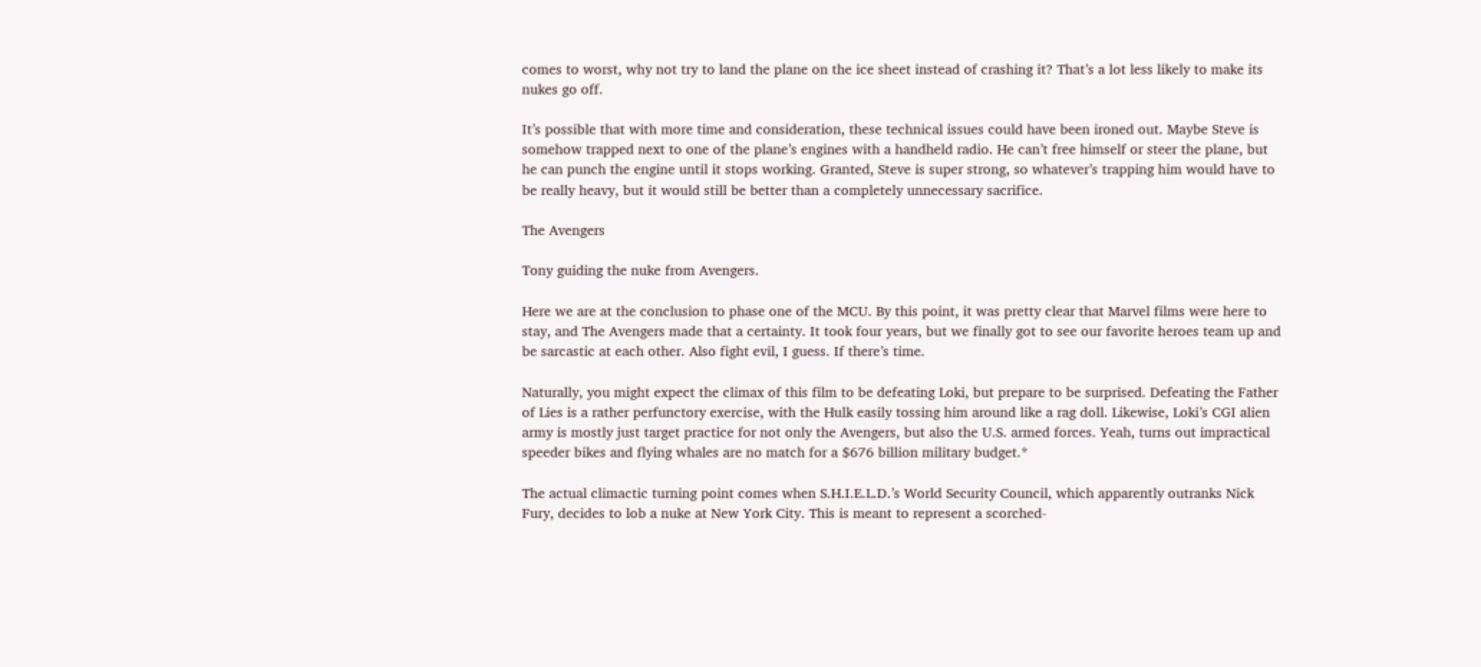comes to worst, why not try to land the plane on the ice sheet instead of crashing it? That’s a lot less likely to make its nukes go off.

It’s possible that with more time and consideration, these technical issues could have been ironed out. Maybe Steve is somehow trapped next to one of the plane’s engines with a handheld radio. He can’t free himself or steer the plane, but he can punch the engine until it stops working. Granted, Steve is super strong, so whatever’s trapping him would have to be really heavy, but it would still be better than a completely unnecessary sacrifice.

The Avengers

Tony guiding the nuke from Avengers.

Here we are at the conclusion to phase one of the MCU. By this point, it was pretty clear that Marvel films were here to stay, and The Avengers made that a certainty. It took four years, but we finally got to see our favorite heroes team up and be sarcastic at each other. Also fight evil, I guess. If there’s time.

Naturally, you might expect the climax of this film to be defeating Loki, but prepare to be surprised. Defeating the Father of Lies is a rather perfunctory exercise, with the Hulk easily tossing him around like a rag doll. Likewise, Loki’s CGI alien army is mostly just target practice for not only the Avengers, but also the U.S. armed forces. Yeah, turns out impractical speeder bikes and flying whales are no match for a $676 billion military budget.*

The actual climactic turning point comes when S.H.I.E.L.D.’s World Security Council, which apparently outranks Nick Fury, decides to lob a nuke at New York City. This is meant to represent a scorched-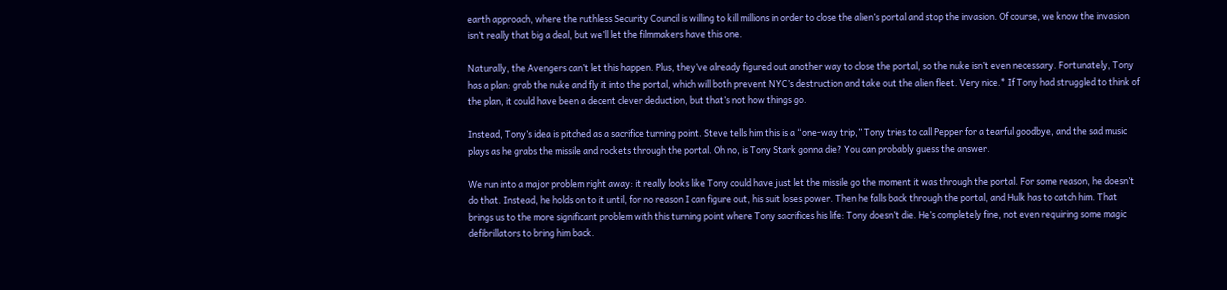earth approach, where the ruthless Security Council is willing to kill millions in order to close the alien’s portal and stop the invasion. Of course, we know the invasion isn’t really that big a deal, but we’ll let the filmmakers have this one.

Naturally, the Avengers can’t let this happen. Plus, they’ve already figured out another way to close the portal, so the nuke isn’t even necessary. Fortunately, Tony has a plan: grab the nuke and fly it into the portal, which will both prevent NYC’s destruction and take out the alien fleet. Very nice.* If Tony had struggled to think of the plan, it could have been a decent clever deduction, but that’s not how things go.

Instead, Tony’s idea is pitched as a sacrifice turning point. Steve tells him this is a “one-way trip,” Tony tries to call Pepper for a tearful goodbye, and the sad music plays as he grabs the missile and rockets through the portal. Oh no, is Tony Stark gonna die? You can probably guess the answer.

We run into a major problem right away: it really looks like Tony could have just let the missile go the moment it was through the portal. For some reason, he doesn’t do that. Instead, he holds on to it until, for no reason I can figure out, his suit loses power. Then he falls back through the portal, and Hulk has to catch him. That brings us to the more significant problem with this turning point where Tony sacrifices his life: Tony doesn’t die. He’s completely fine, not even requiring some magic defibrillators to bring him back.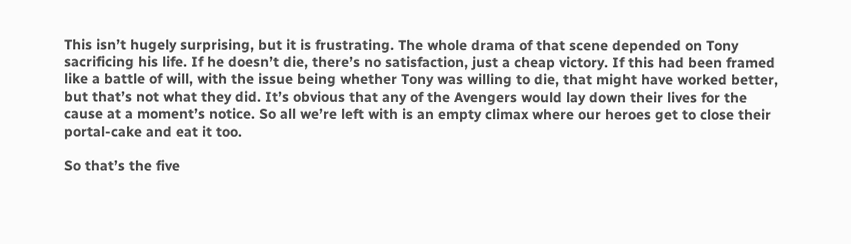This isn’t hugely surprising, but it is frustrating. The whole drama of that scene depended on Tony sacrificing his life. If he doesn’t die, there’s no satisfaction, just a cheap victory. If this had been framed like a battle of will, with the issue being whether Tony was willing to die, that might have worked better, but that’s not what they did. It’s obvious that any of the Avengers would lay down their lives for the cause at a moment’s notice. So all we’re left with is an empty climax where our heroes get to close their portal-cake and eat it too.

So that’s the five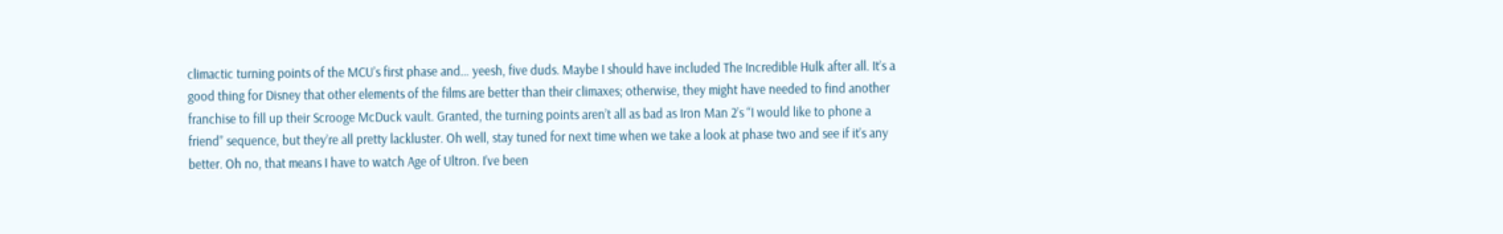climactic turning points of the MCU’s first phase and… yeesh, five duds. Maybe I should have included The Incredible Hulk after all. It’s a good thing for Disney that other elements of the films are better than their climaxes; otherwise, they might have needed to find another franchise to fill up their Scrooge McDuck vault. Granted, the turning points aren’t all as bad as Iron Man 2’s “I would like to phone a friend” sequence, but they’re all pretty lackluster. Oh well, stay tuned for next time when we take a look at phase two and see if it’s any better. Oh no, that means I have to watch Age of Ultron. I’ve been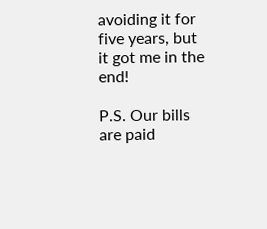avoiding it for five years, but it got me in the end!

P.S. Our bills are paid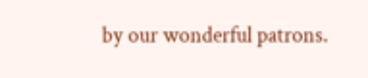by our wonderful patrons.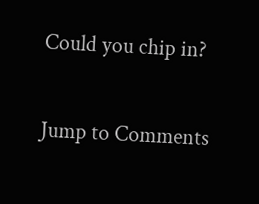Could you chip in?

Jump to Comments